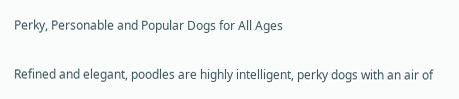Perky, Personable and Popular Dogs for All Ages

Refined and elegant, poodles are highly intelligent, perky dogs with an air of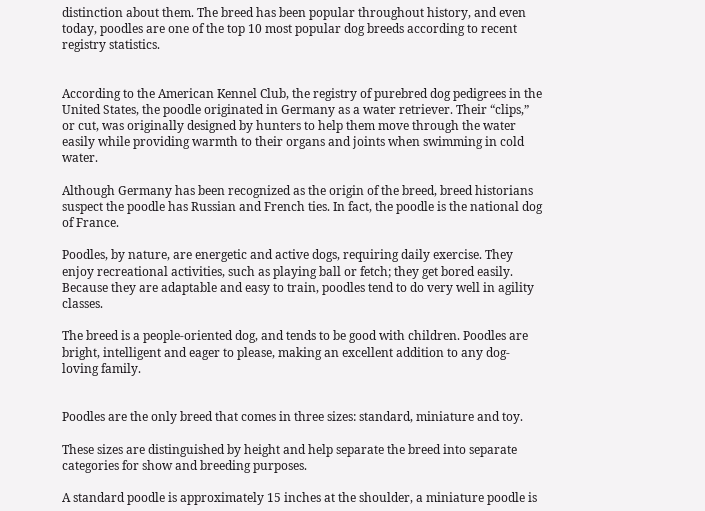distinction about them. The breed has been popular throughout history, and even today, poodles are one of the top 10 most popular dog breeds according to recent registry statistics.


According to the American Kennel Club, the registry of purebred dog pedigrees in the United States, the poodle originated in Germany as a water retriever. Their “clips,” or cut, was originally designed by hunters to help them move through the water easily while providing warmth to their organs and joints when swimming in cold water.

Although Germany has been recognized as the origin of the breed, breed historians suspect the poodle has Russian and French ties. In fact, the poodle is the national dog of France.

Poodles, by nature, are energetic and active dogs, requiring daily exercise. They enjoy recreational activities, such as playing ball or fetch; they get bored easily. Because they are adaptable and easy to train, poodles tend to do very well in agility classes.

The breed is a people-oriented dog, and tends to be good with children. Poodles are bright, intelligent and eager to please, making an excellent addition to any dog-loving family.


Poodles are the only breed that comes in three sizes: standard, miniature and toy.

These sizes are distinguished by height and help separate the breed into separate categories for show and breeding purposes.

A standard poodle is approximately 15 inches at the shoulder, a miniature poodle is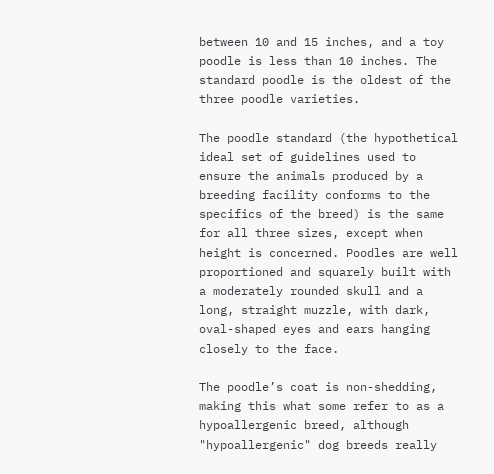between 10 and 15 inches, and a toy poodle is less than 10 inches. The standard poodle is the oldest of the three poodle varieties.

The poodle standard (the hypothetical ideal set of guidelines used to ensure the animals produced by a breeding facility conforms to the specifics of the breed) is the same for all three sizes, except when height is concerned. Poodles are well proportioned and squarely built with a moderately rounded skull and a long, straight muzzle, with dark, oval-shaped eyes and ears hanging closely to the face.

The poodle’s coat is non-shedding, making this what some refer to as a hypoallergenic breed, although "hypoallergenic" dog breeds really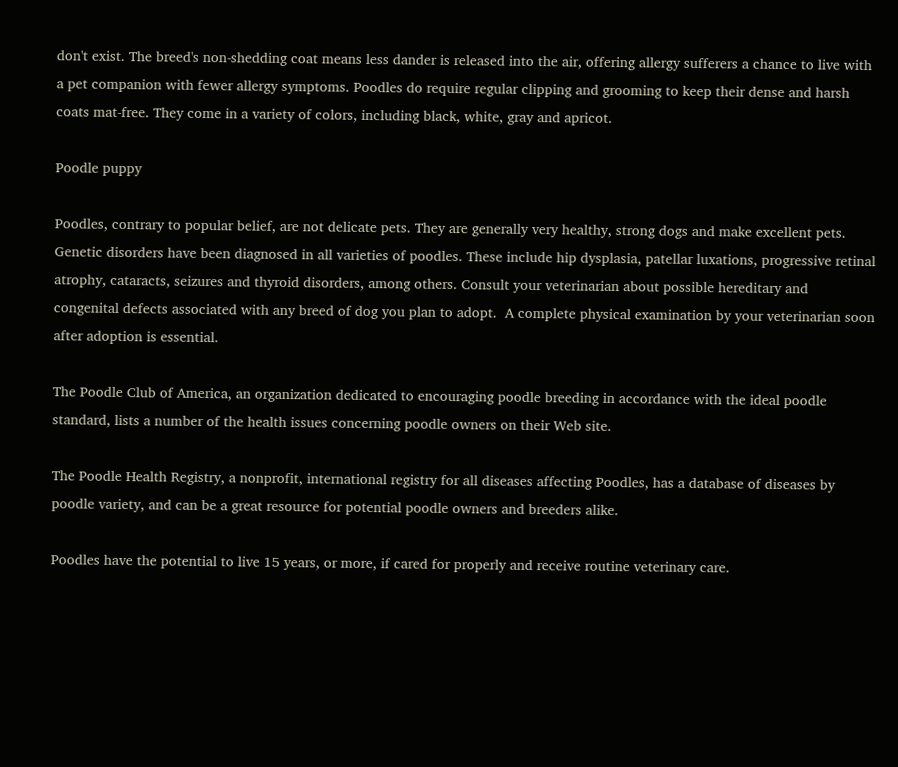don't exist. The breed's non-shedding coat means less dander is released into the air, offering allergy sufferers a chance to live with a pet companion with fewer allergy symptoms. Poodles do require regular clipping and grooming to keep their dense and harsh coats mat-free. They come in a variety of colors, including black, white, gray and apricot.

Poodle puppy

Poodles, contrary to popular belief, are not delicate pets. They are generally very healthy, strong dogs and make excellent pets. Genetic disorders have been diagnosed in all varieties of poodles. These include hip dysplasia, patellar luxations, progressive retinal atrophy, cataracts, seizures and thyroid disorders, among others. Consult your veterinarian about possible hereditary and congenital defects associated with any breed of dog you plan to adopt.  A complete physical examination by your veterinarian soon after adoption is essential.

The Poodle Club of America, an organization dedicated to encouraging poodle breeding in accordance with the ideal poodle standard, lists a number of the health issues concerning poodle owners on their Web site.

The Poodle Health Registry, a nonprofit, international registry for all diseases affecting Poodles, has a database of diseases by poodle variety, and can be a great resource for potential poodle owners and breeders alike.

Poodles have the potential to live 15 years, or more, if cared for properly and receive routine veterinary care.